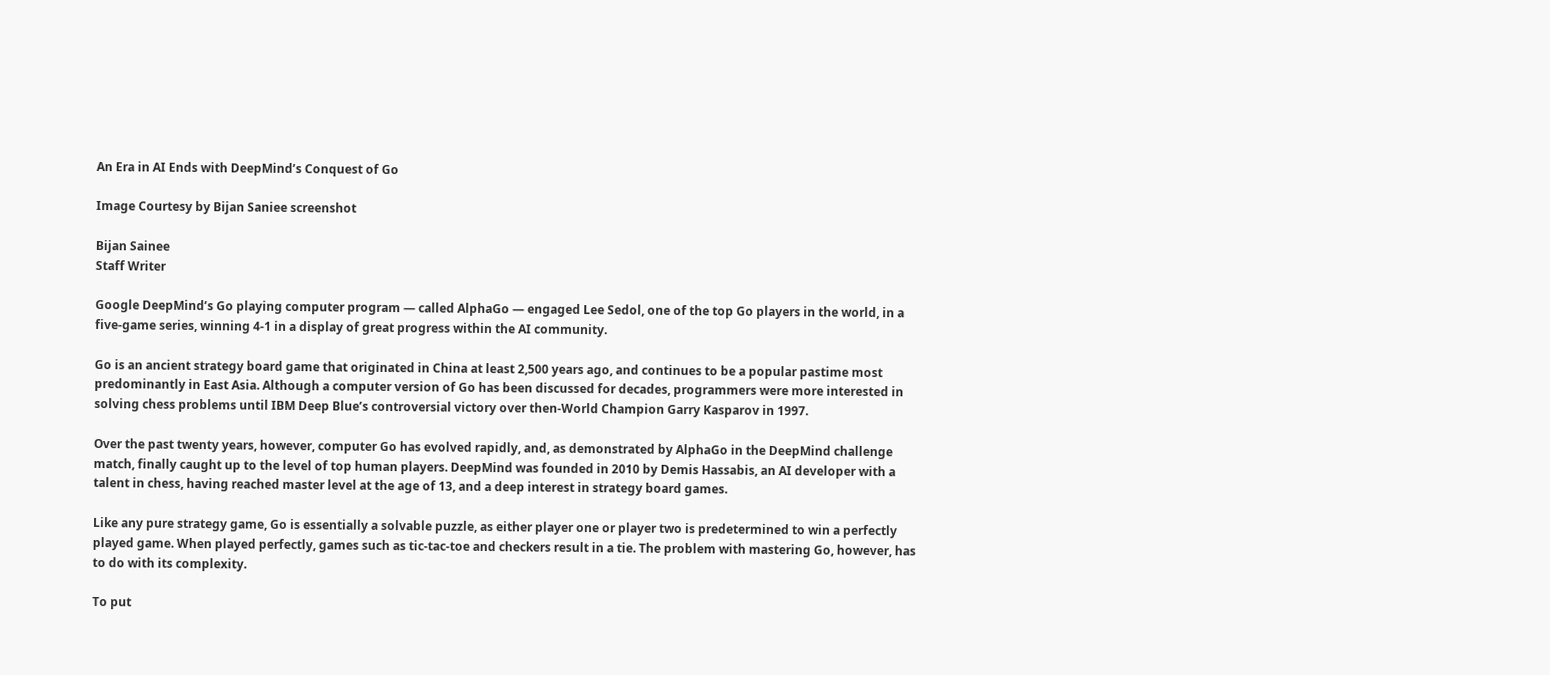An Era in AI Ends with DeepMind’s Conquest of Go

Image Courtesy by Bijan Saniee screenshot

Bijan Sainee
Staff Writer

Google DeepMind’s Go playing computer program — called AlphaGo — engaged Lee Sedol, one of the top Go players in the world, in a five-game series, winning 4-1 in a display of great progress within the AI community.

Go is an ancient strategy board game that originated in China at least 2,500 years ago, and continues to be a popular pastime most predominantly in East Asia. Although a computer version of Go has been discussed for decades, programmers were more interested in solving chess problems until IBM Deep Blue’s controversial victory over then-World Champion Garry Kasparov in 1997.

Over the past twenty years, however, computer Go has evolved rapidly, and, as demonstrated by AlphaGo in the DeepMind challenge match, finally caught up to the level of top human players. DeepMind was founded in 2010 by Demis Hassabis, an AI developer with a talent in chess, having reached master level at the age of 13, and a deep interest in strategy board games.

Like any pure strategy game, Go is essentially a solvable puzzle, as either player one or player two is predetermined to win a perfectly played game. When played perfectly, games such as tic-tac-toe and checkers result in a tie. The problem with mastering Go, however, has to do with its complexity.

To put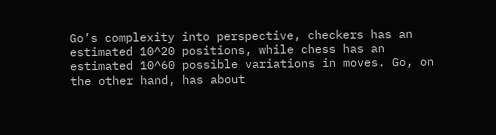Go’s complexity into perspective, checkers has an estimated 10^20 positions, while chess has an estimated 10^60 possible variations in moves. Go, on the other hand, has about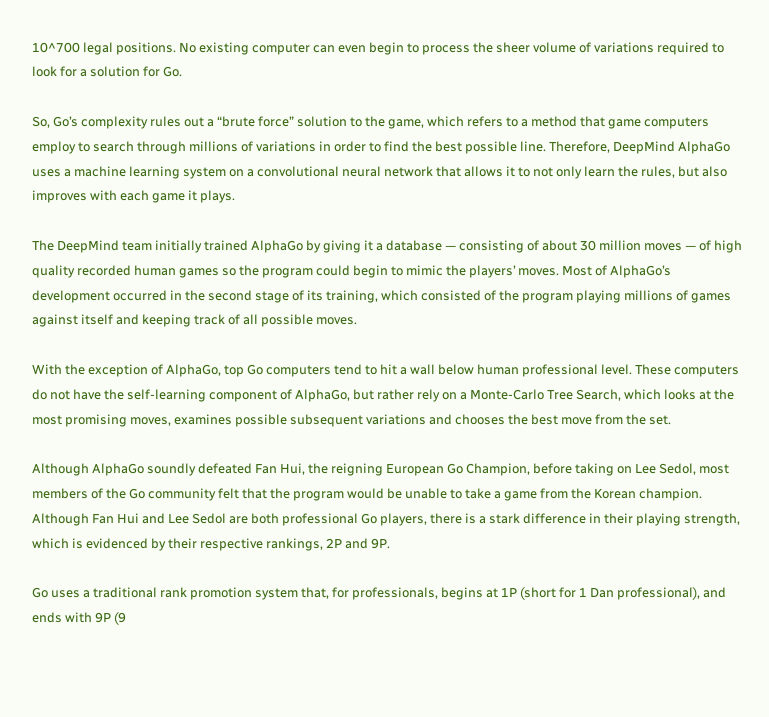10^700 legal positions. No existing computer can even begin to process the sheer volume of variations required to look for a solution for Go.

So, Go’s complexity rules out a “brute force” solution to the game, which refers to a method that game computers employ to search through millions of variations in order to find the best possible line. Therefore, DeepMind AlphaGo uses a machine learning system on a convolutional neural network that allows it to not only learn the rules, but also improves with each game it plays.

The DeepMind team initially trained AlphaGo by giving it a database — consisting of about 30 million moves — of high quality recorded human games so the program could begin to mimic the players’ moves. Most of AlphaGo’s development occurred in the second stage of its training, which consisted of the program playing millions of games against itself and keeping track of all possible moves.

With the exception of AlphaGo, top Go computers tend to hit a wall below human professional level. These computers do not have the self-learning component of AlphaGo, but rather rely on a Monte-Carlo Tree Search, which looks at the most promising moves, examines possible subsequent variations and chooses the best move from the set.

Although AlphaGo soundly defeated Fan Hui, the reigning European Go Champion, before taking on Lee Sedol, most members of the Go community felt that the program would be unable to take a game from the Korean champion. Although Fan Hui and Lee Sedol are both professional Go players, there is a stark difference in their playing strength, which is evidenced by their respective rankings, 2P and 9P.

Go uses a traditional rank promotion system that, for professionals, begins at 1P (short for 1 Dan professional), and ends with 9P (9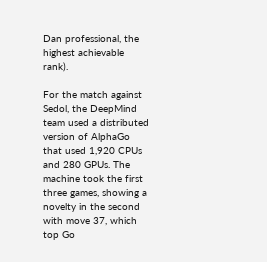Dan professional, the highest achievable rank).

For the match against Sedol, the DeepMind team used a distributed version of AlphaGo that used 1,920 CPUs and 280 GPUs. The machine took the first three games, showing a novelty in the second with move 37, which top Go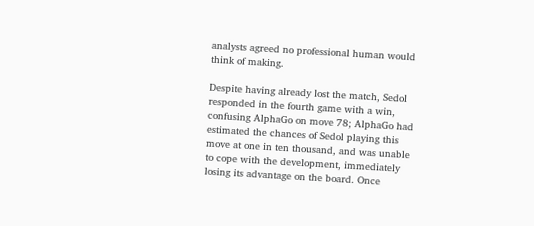analysts agreed no professional human would think of making.

Despite having already lost the match, Sedol responded in the fourth game with a win, confusing AlphaGo on move 78; AlphaGo had estimated the chances of Sedol playing this move at one in ten thousand, and was unable to cope with the development, immediately losing its advantage on the board. Once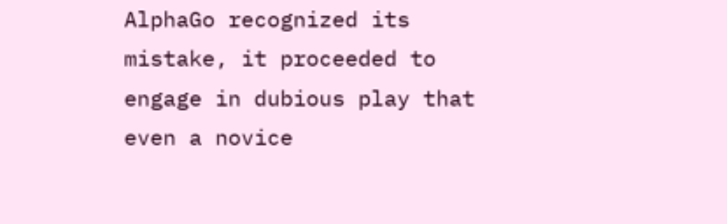AlphaGo recognized its mistake, it proceeded to engage in dubious play that even a novice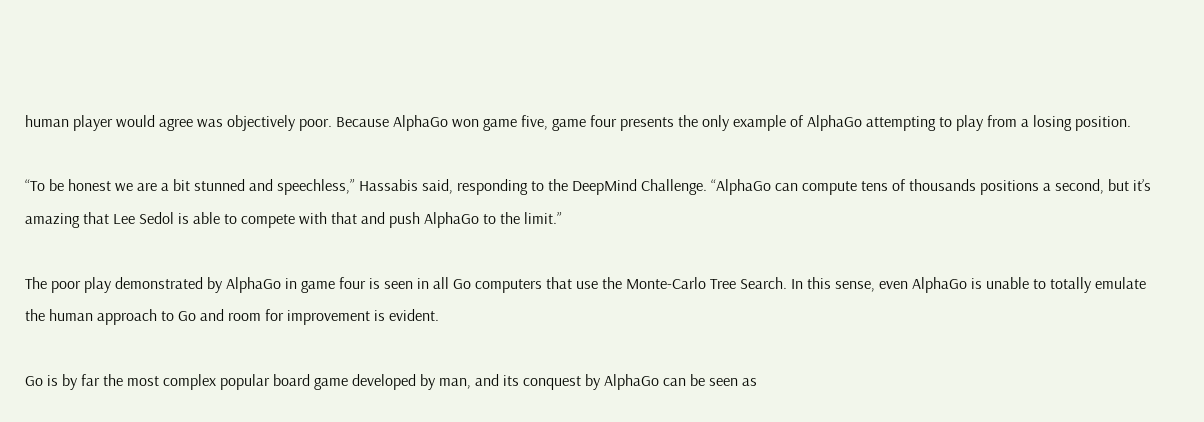human player would agree was objectively poor. Because AlphaGo won game five, game four presents the only example of AlphaGo attempting to play from a losing position.

“To be honest we are a bit stunned and speechless,” Hassabis said, responding to the DeepMind Challenge. “AlphaGo can compute tens of thousands positions a second, but it’s amazing that Lee Sedol is able to compete with that and push AlphaGo to the limit.”

The poor play demonstrated by AlphaGo in game four is seen in all Go computers that use the Monte-Carlo Tree Search. In this sense, even AlphaGo is unable to totally emulate the human approach to Go and room for improvement is evident.

Go is by far the most complex popular board game developed by man, and its conquest by AlphaGo can be seen as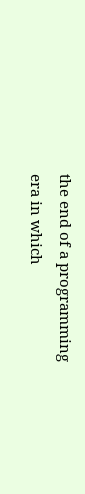the end of a programming era in which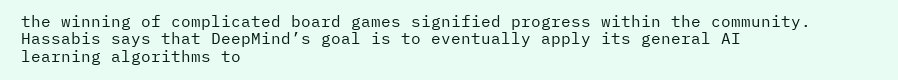the winning of complicated board games signified progress within the community. Hassabis says that DeepMind’s goal is to eventually apply its general AI learning algorithms to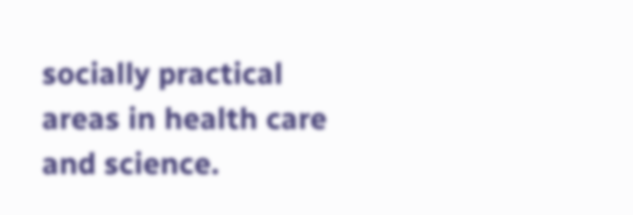socially practical areas in health care and science.